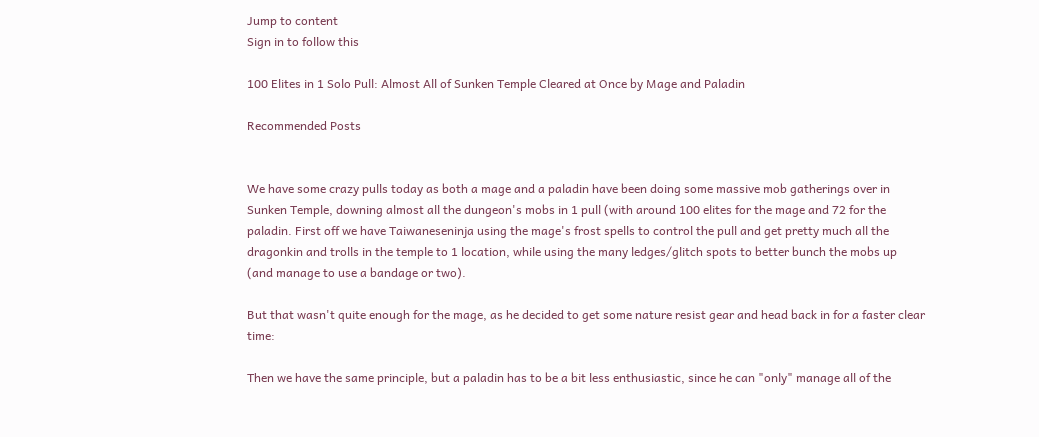Jump to content
Sign in to follow this

100 Elites in 1 Solo Pull: Almost All of Sunken Temple Cleared at Once by Mage and Paladin

Recommended Posts


We have some crazy pulls today as both a mage and a paladin have been doing some massive mob gatherings over in Sunken Temple, downing almost all the dungeon's mobs in 1 pull (with around 100 elites for the mage and 72 for the paladin. First off we have Taiwaneseninja using the mage's frost spells to control the pull and get pretty much all the dragonkin and trolls in the temple to 1 location, while using the many ledges/glitch spots to better bunch the mobs up (and manage to use a bandage or two).

But that wasn't quite enough for the mage, as he decided to get some nature resist gear and head back in for a faster clear time:

Then we have the same principle, but a paladin has to be a bit less enthusiastic, since he can "only" manage all of the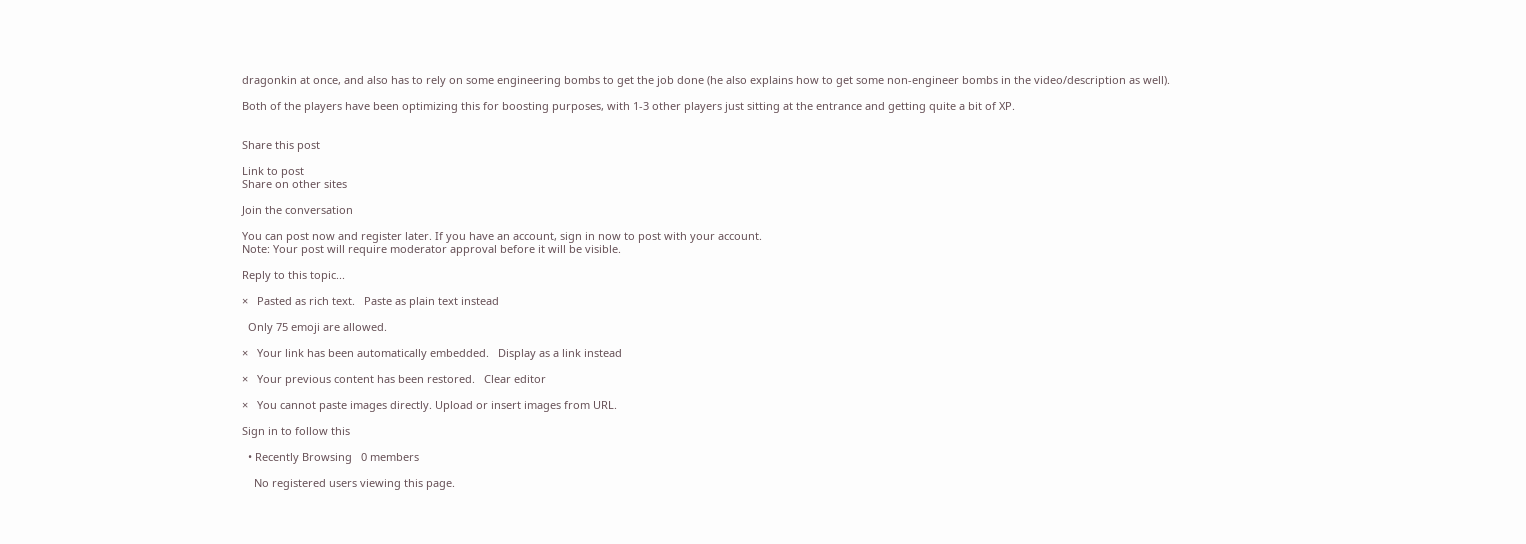dragonkin at once, and also has to rely on some engineering bombs to get the job done (he also explains how to get some non-engineer bombs in the video/description as well).

Both of the players have been optimizing this for boosting purposes, with 1-3 other players just sitting at the entrance and getting quite a bit of XP.


Share this post

Link to post
Share on other sites

Join the conversation

You can post now and register later. If you have an account, sign in now to post with your account.
Note: Your post will require moderator approval before it will be visible.

Reply to this topic...

×   Pasted as rich text.   Paste as plain text instead

  Only 75 emoji are allowed.

×   Your link has been automatically embedded.   Display as a link instead

×   Your previous content has been restored.   Clear editor

×   You cannot paste images directly. Upload or insert images from URL.

Sign in to follow this

  • Recently Browsing   0 members

    No registered users viewing this page.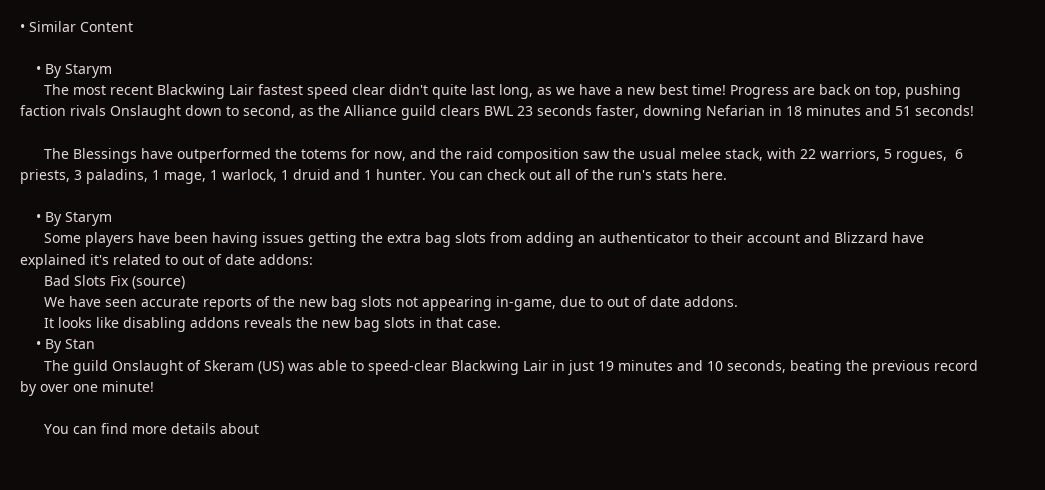• Similar Content

    • By Starym
      The most recent Blackwing Lair fastest speed clear didn't quite last long, as we have a new best time! Progress are back on top, pushing faction rivals Onslaught down to second, as the Alliance guild clears BWL 23 seconds faster, downing Nefarian in 18 minutes and 51 seconds!

      The Blessings have outperformed the totems for now, and the raid composition saw the usual melee stack, with 22 warriors, 5 rogues,  6 priests, 3 paladins, 1 mage, 1 warlock, 1 druid and 1 hunter. You can check out all of the run's stats here.

    • By Starym
      Some players have been having issues getting the extra bag slots from adding an authenticator to their account and Blizzard have explained it's related to out of date addons:
      Bad Slots Fix (source)
      We have seen accurate reports of the new bag slots not appearing in-game, due to out of date addons.
      It looks like disabling addons reveals the new bag slots in that case.
    • By Stan
      The guild Onslaught of Skeram (US) was able to speed-clear Blackwing Lair in just 19 minutes and 10 seconds, beating the previous record by over one minute!

      You can find more details about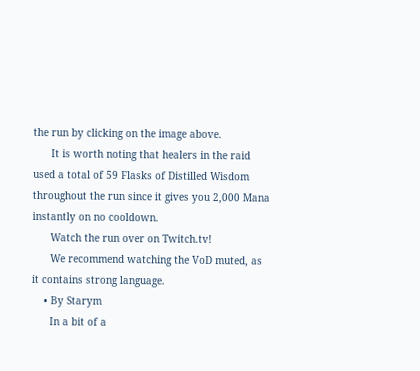the run by clicking on the image above.
      It is worth noting that healers in the raid used a total of 59 Flasks of Distilled Wisdom throughout the run since it gives you 2,000 Mana instantly on no cooldown.
      Watch the run over on Twitch.tv!
      We recommend watching the VoD muted, as it contains strong language.
    • By Starym
      In a bit of a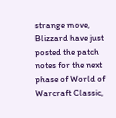strange move, Blizzard have just posted the patch notes for the next phase of World of Warcraft Classic,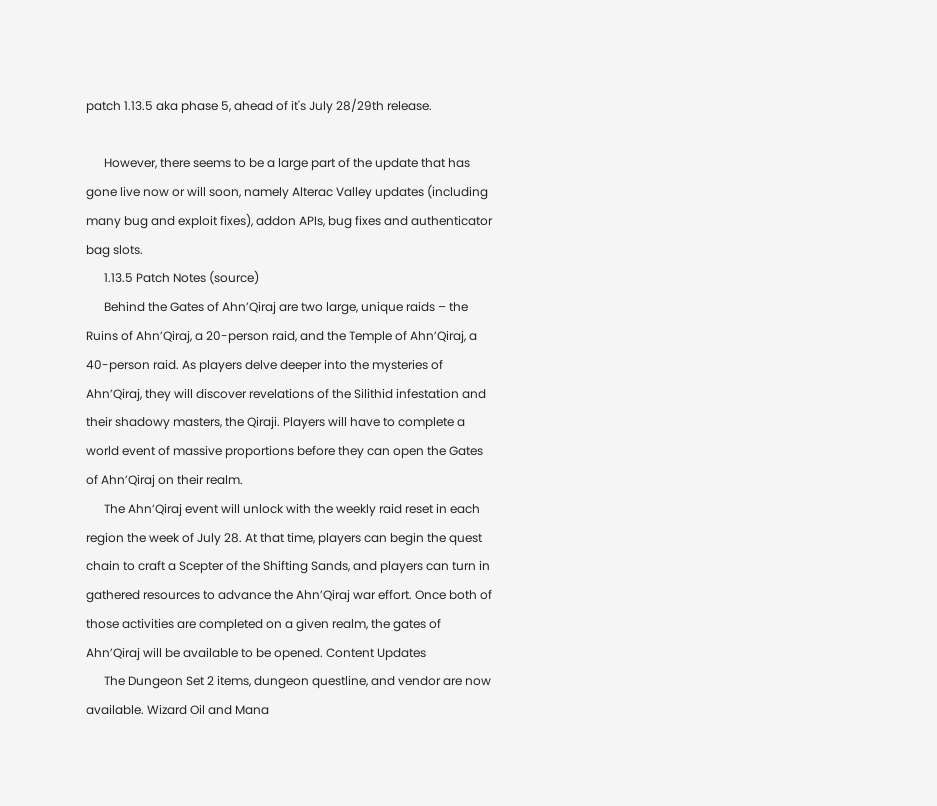patch 1.13.5 aka phase 5, ahead of it's July 28/29th release.

      However, there seems to be a large part of the update that has gone live now or will soon, namely Alterac Valley updates (including many bug and exploit fixes), addon APIs, bug fixes and authenticator bag slots.
      1.13.5 Patch Notes (source)
      Behind the Gates of Ahn’Qiraj are two large, unique raids – the Ruins of Ahn’Qiraj, a 20-person raid, and the Temple of Ahn’Qiraj, a 40-person raid. As players delve deeper into the mysteries of Ahn’Qiraj, they will discover revelations of the Silithid infestation and their shadowy masters, the Qiraji. Players will have to complete a world event of massive proportions before they can open the Gates of Ahn’Qiraj on their realm.
      The Ahn’Qiraj event will unlock with the weekly raid reset in each region the week of July 28. At that time, players can begin the quest chain to craft a Scepter of the Shifting Sands, and players can turn in gathered resources to advance the Ahn’Qiraj war effort. Once both of those activities are completed on a given realm, the gates of Ahn’Qiraj will be available to be opened. Content Updates
      The Dungeon Set 2 items, dungeon questline, and vendor are now available. Wizard Oil and Mana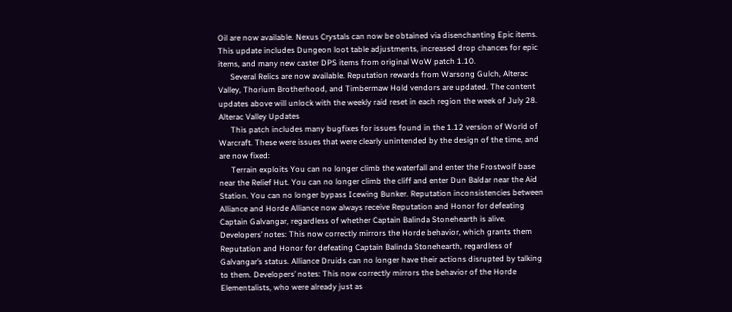Oil are now available. Nexus Crystals can now be obtained via disenchanting Epic items. This update includes Dungeon loot table adjustments, increased drop chances for epic items, and many new caster DPS items from original WoW patch 1.10.
      Several Relics are now available. Reputation rewards from Warsong Gulch, Alterac Valley, Thorium Brotherhood, and Timbermaw Hold vendors are updated. The content updates above will unlock with the weekly raid reset in each region the week of July 28. Alterac Valley Updates
      This patch includes many bugfixes for issues found in the 1.12 version of World of Warcraft. These were issues that were clearly unintended by the design of the time, and are now fixed:
      Terrain exploits You can no longer climb the waterfall and enter the Frostwolf base near the Relief Hut. You can no longer climb the cliff and enter Dun Baldar near the Aid Station. You can no longer bypass Icewing Bunker. Reputation inconsistencies between Alliance and Horde Alliance now always receive Reputation and Honor for defeating Captain Galvangar, regardless of whether Captain Balinda Stonehearth is alive. Developers’ notes: This now correctly mirrors the Horde behavior, which grants them Reputation and Honor for defeating Captain Balinda Stonehearth, regardless of Galvangar’s status. Alliance Druids can no longer have their actions disrupted by talking to them. Developers’ notes: This now correctly mirrors the behavior of the Horde Elementalists, who were already just as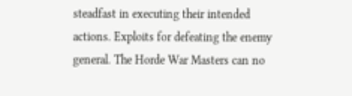steadfast in executing their intended actions. Exploits for defeating the enemy general. The Horde War Masters can no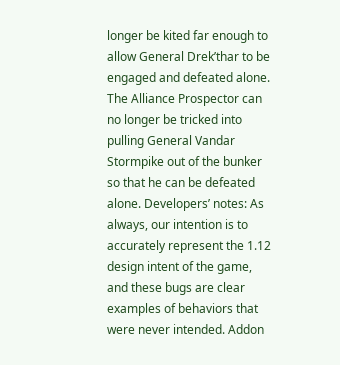longer be kited far enough to allow General Drek’thar to be engaged and defeated alone. The Alliance Prospector can no longer be tricked into pulling General Vandar Stormpike out of the bunker so that he can be defeated alone. Developers’ notes: As always, our intention is to accurately represent the 1.12 design intent of the game, and these bugs are clear examples of behaviors that were never intended. Addon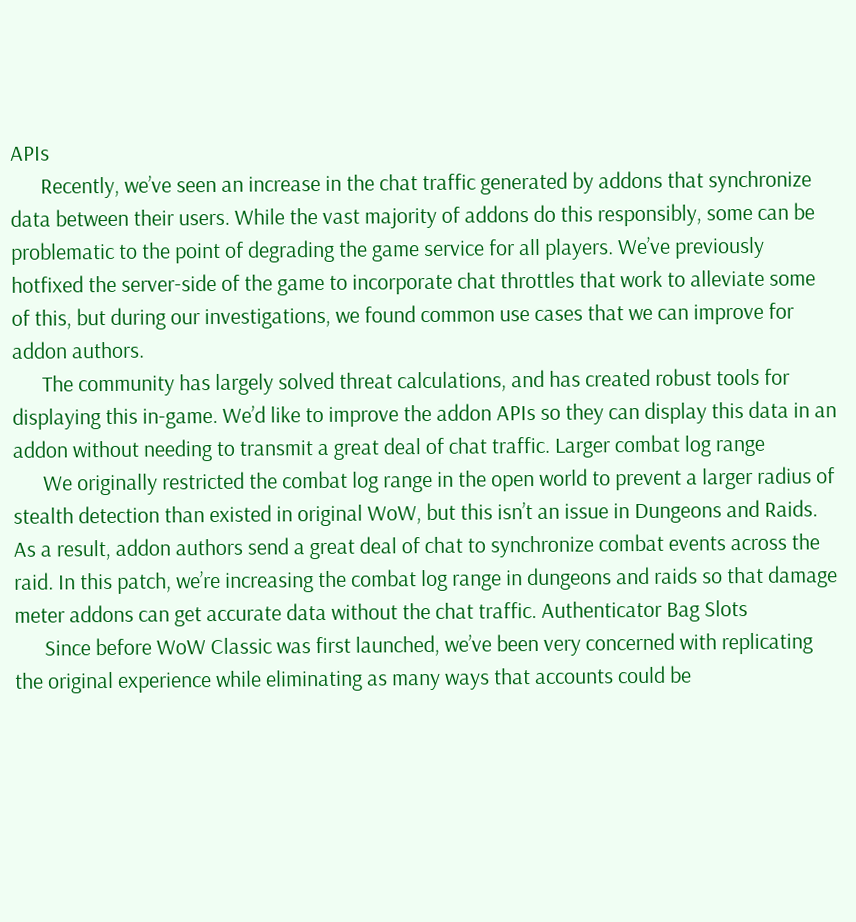APIs
      Recently, we’ve seen an increase in the chat traffic generated by addons that synchronize data between their users. While the vast majority of addons do this responsibly, some can be problematic to the point of degrading the game service for all players. We’ve previously hotfixed the server-side of the game to incorporate chat throttles that work to alleviate some of this, but during our investigations, we found common use cases that we can improve for addon authors.
      The community has largely solved threat calculations, and has created robust tools for displaying this in-game. We’d like to improve the addon APIs so they can display this data in an addon without needing to transmit a great deal of chat traffic. Larger combat log range
      We originally restricted the combat log range in the open world to prevent a larger radius of stealth detection than existed in original WoW, but this isn’t an issue in Dungeons and Raids. As a result, addon authors send a great deal of chat to synchronize combat events across the raid. In this patch, we’re increasing the combat log range in dungeons and raids so that damage meter addons can get accurate data without the chat traffic. Authenticator Bag Slots
      Since before WoW Classic was first launched, we’ve been very concerned with replicating the original experience while eliminating as many ways that accounts could be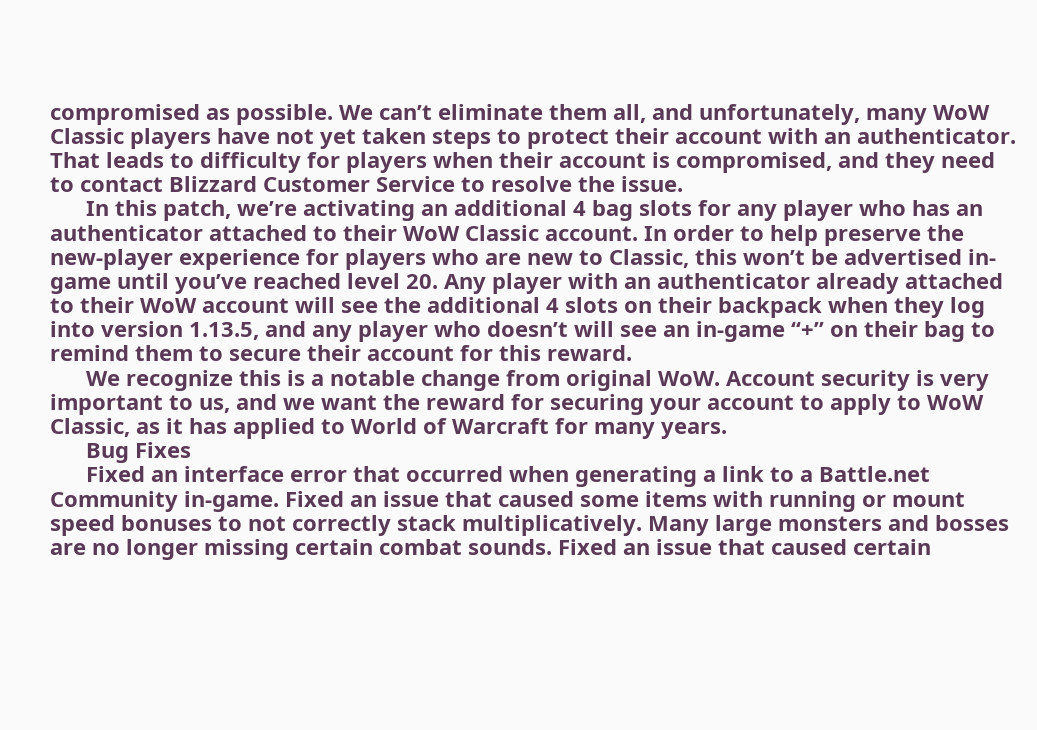compromised as possible. We can’t eliminate them all, and unfortunately, many WoW Classic players have not yet taken steps to protect their account with an authenticator. That leads to difficulty for players when their account is compromised, and they need to contact Blizzard Customer Service to resolve the issue.
      In this patch, we’re activating an additional 4 bag slots for any player who has an authenticator attached to their WoW Classic account. In order to help preserve the new-player experience for players who are new to Classic, this won’t be advertised in-game until you’ve reached level 20. Any player with an authenticator already attached to their WoW account will see the additional 4 slots on their backpack when they log into version 1.13.5, and any player who doesn’t will see an in-game “+” on their bag to remind them to secure their account for this reward.
      We recognize this is a notable change from original WoW. Account security is very important to us, and we want the reward for securing your account to apply to WoW Classic, as it has applied to World of Warcraft for many years.
      Bug Fixes
      Fixed an interface error that occurred when generating a link to a Battle.net Community in-game. Fixed an issue that caused some items with running or mount speed bonuses to not correctly stack multiplicatively. Many large monsters and bosses are no longer missing certain combat sounds. Fixed an issue that caused certain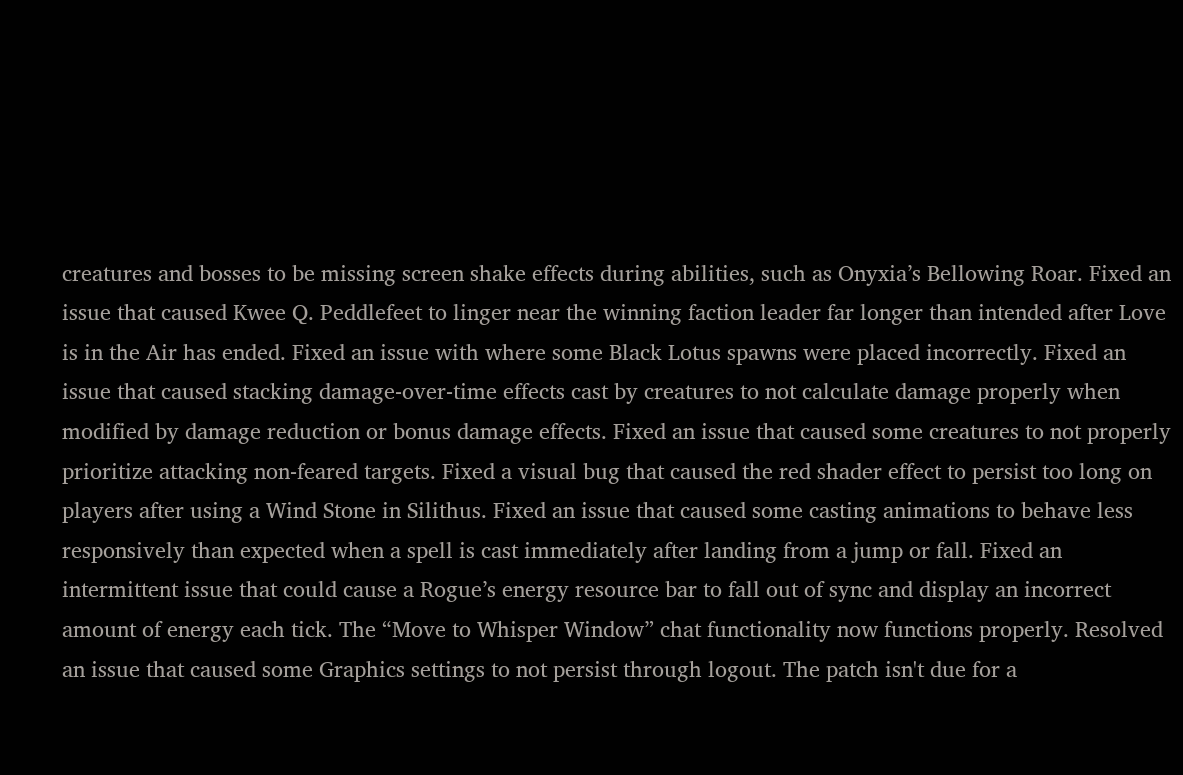creatures and bosses to be missing screen shake effects during abilities, such as Onyxia’s Bellowing Roar. Fixed an issue that caused Kwee Q. Peddlefeet to linger near the winning faction leader far longer than intended after Love is in the Air has ended. Fixed an issue with where some Black Lotus spawns were placed incorrectly. Fixed an issue that caused stacking damage-over-time effects cast by creatures to not calculate damage properly when modified by damage reduction or bonus damage effects. Fixed an issue that caused some creatures to not properly prioritize attacking non-feared targets. Fixed a visual bug that caused the red shader effect to persist too long on players after using a Wind Stone in Silithus. Fixed an issue that caused some casting animations to behave less responsively than expected when a spell is cast immediately after landing from a jump or fall. Fixed an intermittent issue that could cause a Rogue’s energy resource bar to fall out of sync and display an incorrect amount of energy each tick. The “Move to Whisper Window” chat functionality now functions properly. Resolved an issue that caused some Graphics settings to not persist through logout. The patch isn't due for a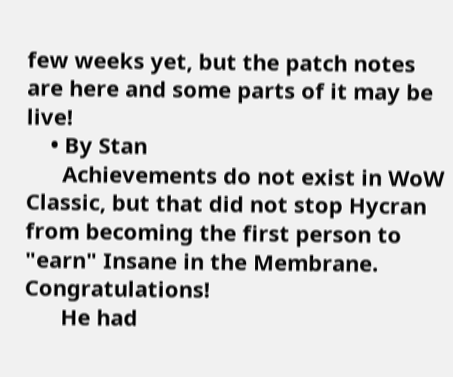few weeks yet, but the patch notes are here and some parts of it may be live!
    • By Stan
      Achievements do not exist in WoW Classic, but that did not stop Hycran from becoming the first person to "earn" Insane in the Membrane. Congratulations!
      He had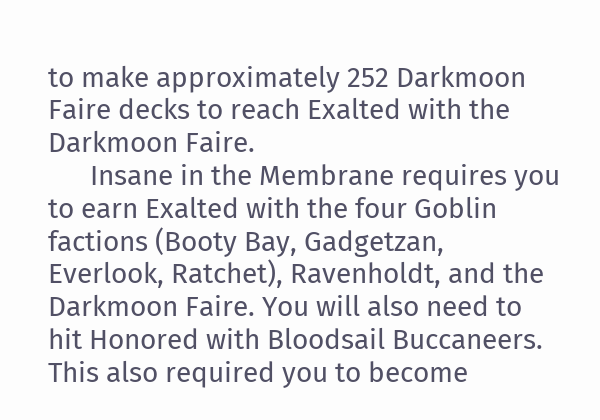to make approximately 252 Darkmoon Faire decks to reach Exalted with the Darkmoon Faire.
      Insane in the Membrane requires you to earn Exalted with the four Goblin factions (Booty Bay, Gadgetzan, Everlook, Ratchet), Ravenholdt, and the Darkmoon Faire. You will also need to hit Honored with Bloodsail Buccaneers. This also required you to become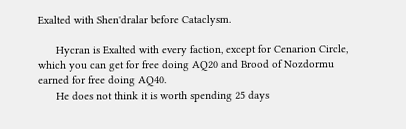Exalted with Shen'dralar before Cataclysm.

      Hycran is Exalted with every faction, except for Cenarion Circle, which you can get for free doing AQ20 and Brood of Nozdormu earned for free doing AQ40.
      He does not think it is worth spending 25 days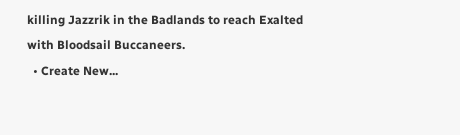killing Jazzrik in the Badlands to reach Exalted with Bloodsail Buccaneers.
  • Create New...